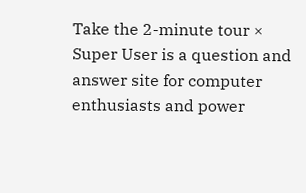Take the 2-minute tour ×
Super User is a question and answer site for computer enthusiasts and power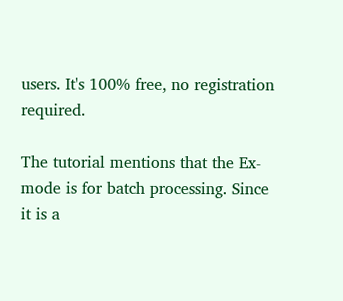users. It's 100% free, no registration required.

The tutorial mentions that the Ex-mode is for batch processing. Since it is a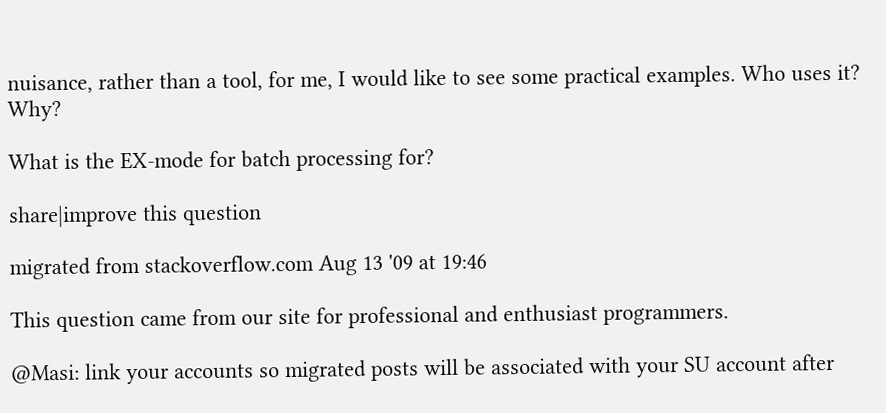nuisance, rather than a tool, for me, I would like to see some practical examples. Who uses it? Why?

What is the EX-mode for batch processing for?

share|improve this question

migrated from stackoverflow.com Aug 13 '09 at 19:46

This question came from our site for professional and enthusiast programmers.

@Masi: link your accounts so migrated posts will be associated with your SU account after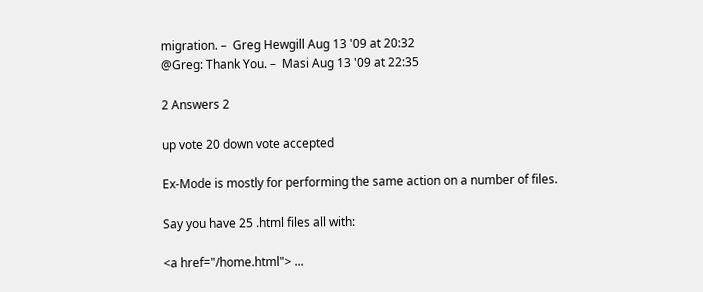migration. –  Greg Hewgill Aug 13 '09 at 20:32
@Greg: Thank You. –  Masi Aug 13 '09 at 22:35

2 Answers 2

up vote 20 down vote accepted

Ex-Mode is mostly for performing the same action on a number of files.

Say you have 25 .html files all with:

<a href="/home.html"> ...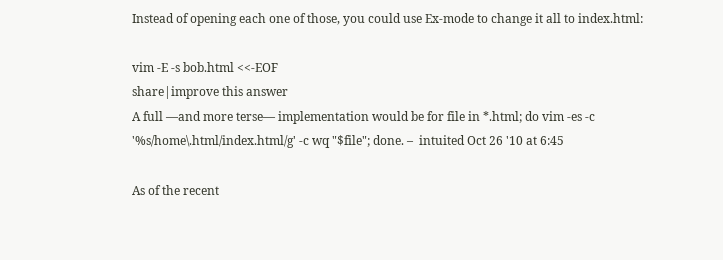Instead of opening each one of those, you could use Ex-mode to change it all to index.html:

vim -E -s bob.html <<-EOF
share|improve this answer
A full —and more terse— implementation would be for file in *.html; do vim -es -c '%s/home\.html/index.html/g' -c wq "$file"; done. –  intuited Oct 26 '10 at 6:45

As of the recent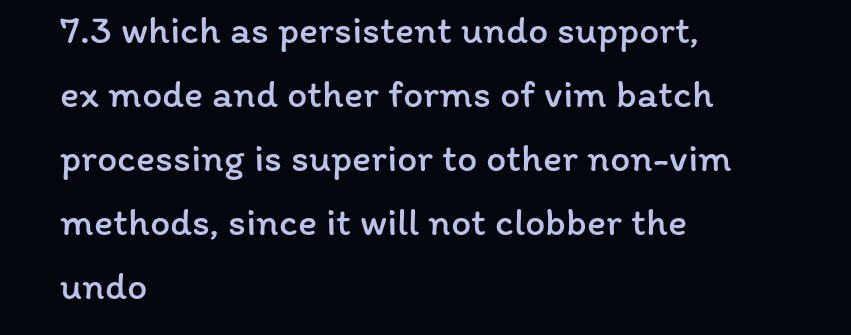7.3 which as persistent undo support, ex mode and other forms of vim batch processing is superior to other non-vim methods, since it will not clobber the undo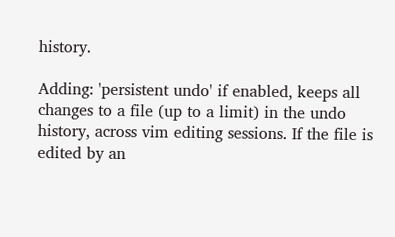history.

Adding: 'persistent undo' if enabled, keeps all changes to a file (up to a limit) in the undo history, across vim editing sessions. If the file is edited by an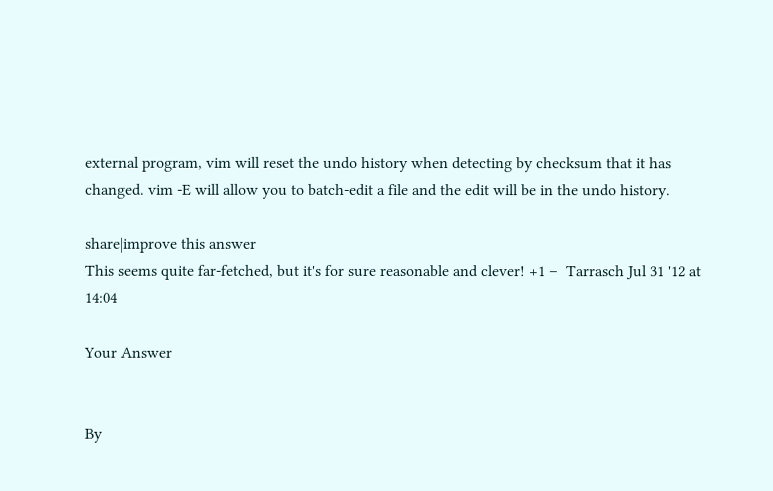external program, vim will reset the undo history when detecting by checksum that it has changed. vim -E will allow you to batch-edit a file and the edit will be in the undo history.

share|improve this answer
This seems quite far-fetched, but it's for sure reasonable and clever! +1 –  Tarrasch Jul 31 '12 at 14:04

Your Answer


By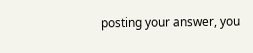posting your answer, you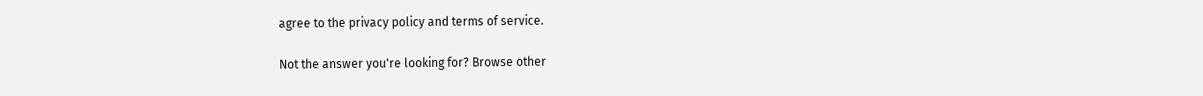agree to the privacy policy and terms of service.

Not the answer you're looking for? Browse other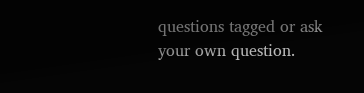questions tagged or ask your own question.